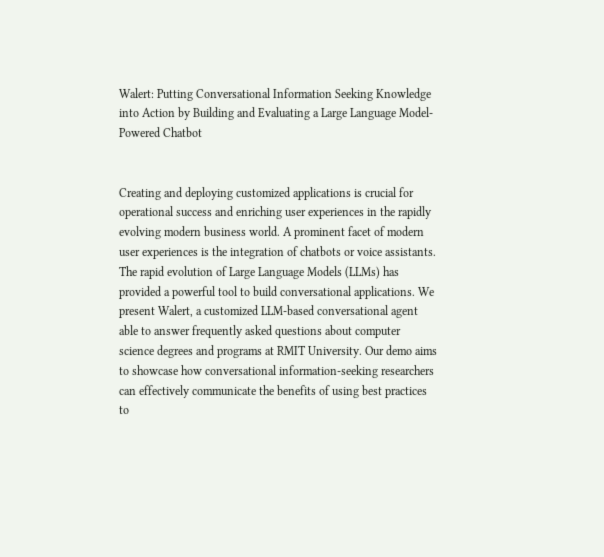Walert: Putting Conversational Information Seeking Knowledge into Action by Building and Evaluating a Large Language Model-Powered Chatbot


Creating and deploying customized applications is crucial for operational success and enriching user experiences in the rapidly evolving modern business world. A prominent facet of modern user experiences is the integration of chatbots or voice assistants. The rapid evolution of Large Language Models (LLMs) has provided a powerful tool to build conversational applications. We present Walert, a customized LLM-based conversational agent able to answer frequently asked questions about computer science degrees and programs at RMIT University. Our demo aims to showcase how conversational information-seeking researchers can effectively communicate the benefits of using best practices to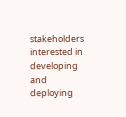stakeholders interested in developing and deploying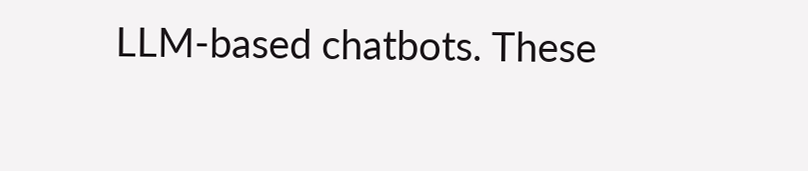LLM-based chatbots. These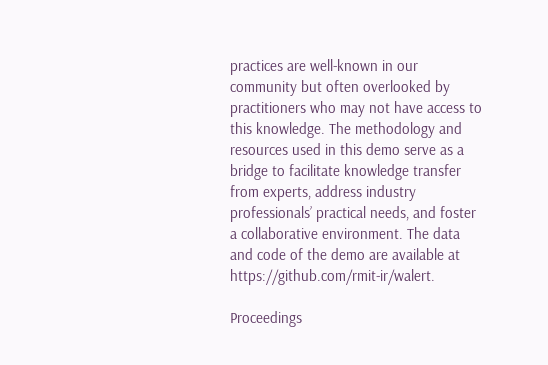practices are well-known in our community but often overlooked by practitioners who may not have access to this knowledge. The methodology and resources used in this demo serve as a bridge to facilitate knowledge transfer from experts, address industry professionals’ practical needs, and foster a collaborative environment. The data and code of the demo are available at https://github.com/rmit-ir/walert.

Proceedings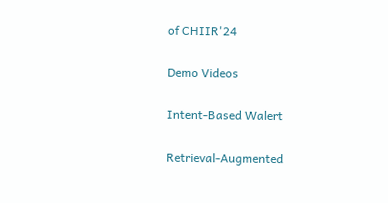of CHIIR'24

Demo Videos

Intent-Based Walert

Retrieval-Augmented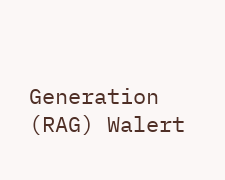Generation (RAG) Walert